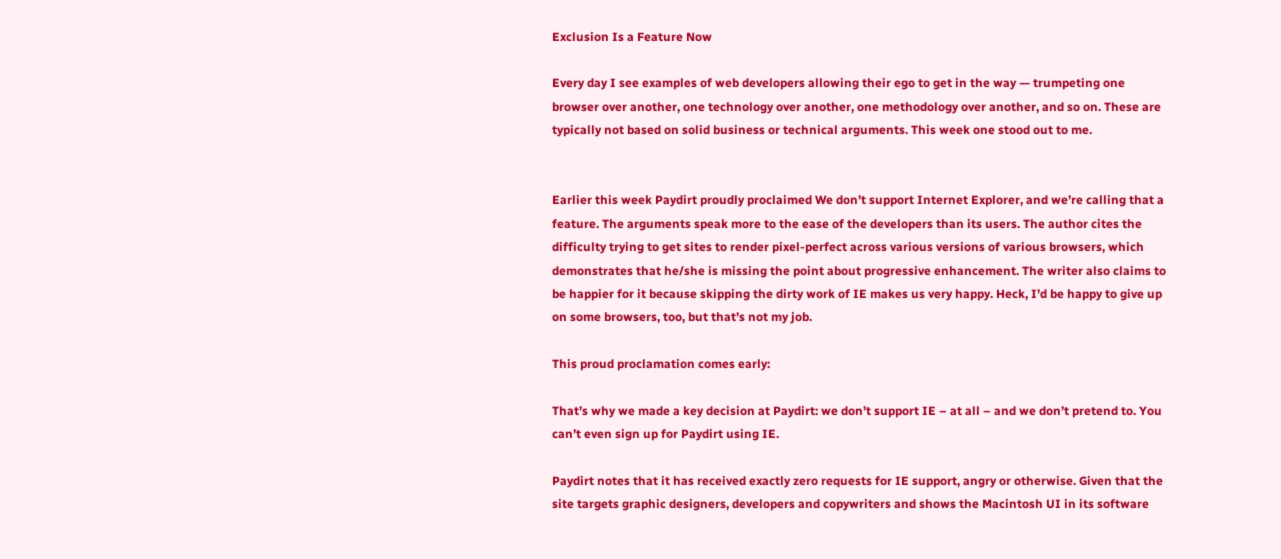Exclusion Is a Feature Now

Every day I see examples of web developers allowing their ego to get in the way — trumpeting one browser over another, one technology over another, one methodology over another, and so on. These are typically not based on solid business or technical arguments. This week one stood out to me.


Earlier this week Paydirt proudly proclaimed We don’t support Internet Explorer, and we’re calling that a feature. The arguments speak more to the ease of the developers than its users. The author cites the difficulty trying to get sites to render pixel-perfect across various versions of various browsers, which demonstrates that he/she is missing the point about progressive enhancement. The writer also claims to be happier for it because skipping the dirty work of IE makes us very happy. Heck, I’d be happy to give up on some browsers, too, but that’s not my job.

This proud proclamation comes early:

That’s why we made a key decision at Paydirt: we don’t support IE – at all – and we don’t pretend to. You can’t even sign up for Paydirt using IE.

Paydirt notes that it has received exactly zero requests for IE support, angry or otherwise. Given that the site targets graphic designers, developers and copywriters and shows the Macintosh UI in its software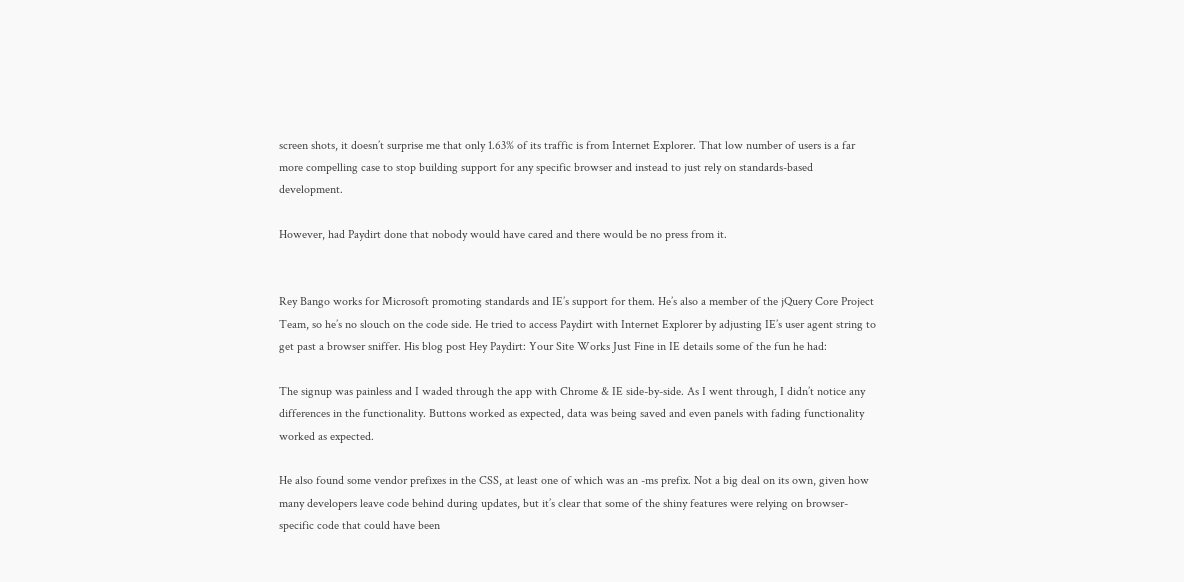screen shots, it doesn’t surprise me that only 1.63% of its traffic is from Internet Explorer. That low number of users is a far more compelling case to stop building support for any specific browser and instead to just rely on standards-based development.

However, had Paydirt done that nobody would have cared and there would be no press from it.


Rey Bango works for Microsoft promoting standards and IE’s support for them. He’s also a member of the jQuery Core Project Team, so he’s no slouch on the code side. He tried to access Paydirt with Internet Explorer by adjusting IE’s user agent string to get past a browser sniffer. His blog post Hey Paydirt: Your Site Works Just Fine in IE details some of the fun he had:

The signup was painless and I waded through the app with Chrome & IE side-by-side. As I went through, I didn’t notice any differences in the functionality. Buttons worked as expected, data was being saved and even panels with fading functionality worked as expected.

He also found some vendor prefixes in the CSS, at least one of which was an -ms prefix. Not a big deal on its own, given how many developers leave code behind during updates, but it’s clear that some of the shiny features were relying on browser-specific code that could have been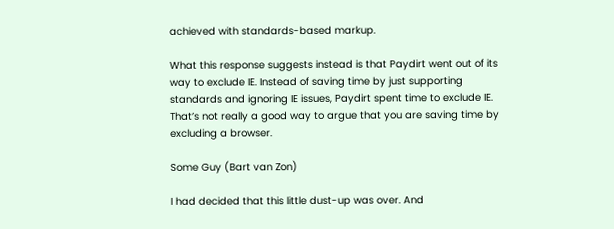achieved with standards-based markup.

What this response suggests instead is that Paydirt went out of its way to exclude IE. Instead of saving time by just supporting standards and ignoring IE issues, Paydirt spent time to exclude IE. That’s not really a good way to argue that you are saving time by excluding a browser.

Some Guy (Bart van Zon)

I had decided that this little dust-up was over. And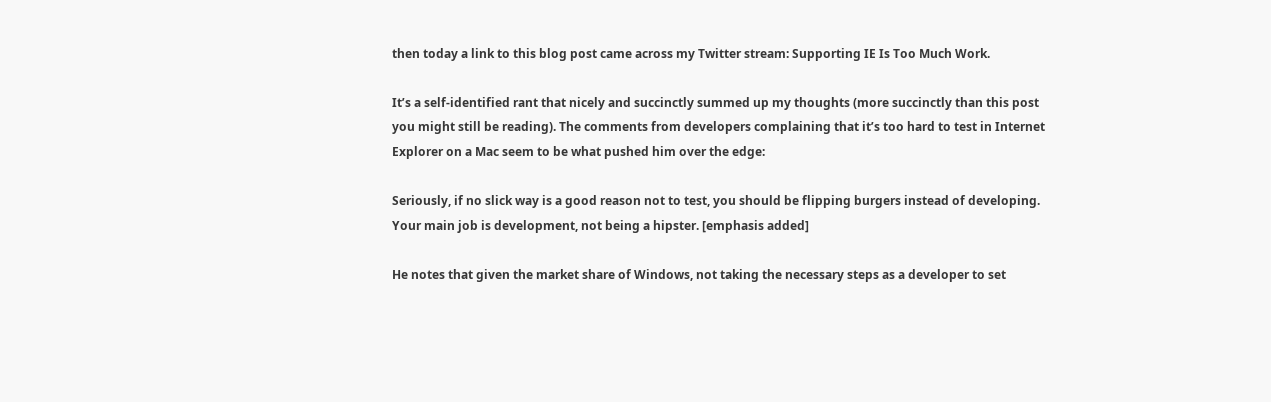then today a link to this blog post came across my Twitter stream: Supporting IE Is Too Much Work.

It’s a self-identified rant that nicely and succinctly summed up my thoughts (more succinctly than this post you might still be reading). The comments from developers complaining that it’s too hard to test in Internet Explorer on a Mac seem to be what pushed him over the edge:

Seriously, if no slick way is a good reason not to test, you should be flipping burgers instead of developing. Your main job is development, not being a hipster. [emphasis added]

He notes that given the market share of Windows, not taking the necessary steps as a developer to set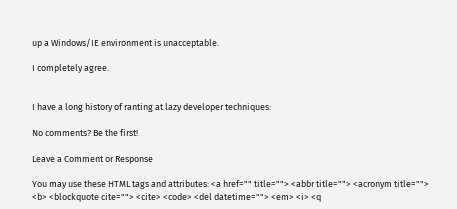up a Windows/IE environment is unacceptable.

I completely agree.


I have a long history of ranting at lazy developer techniques:

No comments? Be the first!

Leave a Comment or Response

You may use these HTML tags and attributes: <a href="" title=""> <abbr title=""> <acronym title=""> <b> <blockquote cite=""> <cite> <code> <del datetime=""> <em> <i> <q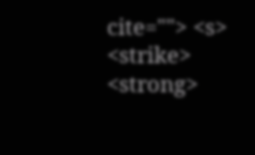cite=""> <s> <strike> <strong>